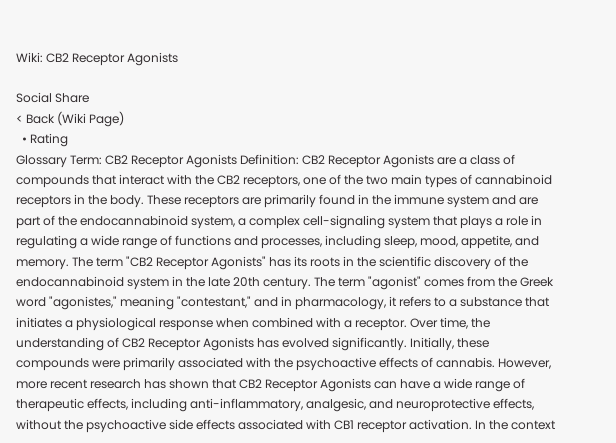Wiki: CB2 Receptor Agonists

Social Share
< Back (Wiki Page)
  • Rating
Glossary Term: CB2 Receptor Agonists Definition: CB2 Receptor Agonists are a class of compounds that interact with the CB2 receptors, one of the two main types of cannabinoid receptors in the body. These receptors are primarily found in the immune system and are part of the endocannabinoid system, a complex cell-signaling system that plays a role in regulating a wide range of functions and processes, including sleep, mood, appetite, and memory. The term "CB2 Receptor Agonists" has its roots in the scientific discovery of the endocannabinoid system in the late 20th century. The term "agonist" comes from the Greek word "agonistes," meaning "contestant," and in pharmacology, it refers to a substance that initiates a physiological response when combined with a receptor. Over time, the understanding of CB2 Receptor Agonists has evolved significantly. Initially, these compounds were primarily associated with the psychoactive effects of cannabis. However, more recent research has shown that CB2 Receptor Agonists can have a wide range of therapeutic effects, including anti-inflammatory, analgesic, and neuroprotective effects, without the psychoactive side effects associated with CB1 receptor activation. In the context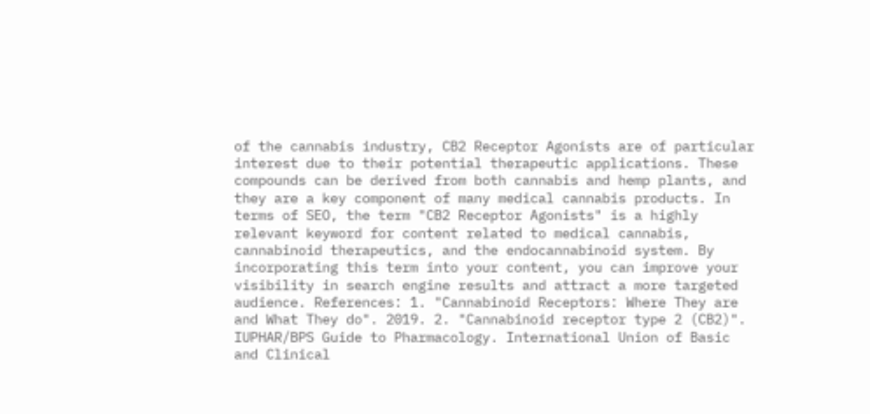of the cannabis industry, CB2 Receptor Agonists are of particular interest due to their potential therapeutic applications. These compounds can be derived from both cannabis and hemp plants, and they are a key component of many medical cannabis products. In terms of SEO, the term "CB2 Receptor Agonists" is a highly relevant keyword for content related to medical cannabis, cannabinoid therapeutics, and the endocannabinoid system. By incorporating this term into your content, you can improve your visibility in search engine results and attract a more targeted audience. References: 1. "Cannabinoid Receptors: Where They are and What They do". 2019. 2. "Cannabinoid receptor type 2 (CB2)". IUPHAR/BPS Guide to Pharmacology. International Union of Basic and Clinical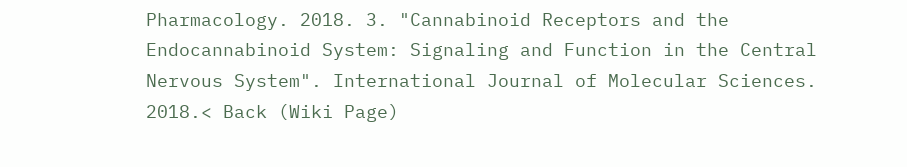Pharmacology. 2018. 3. "Cannabinoid Receptors and the Endocannabinoid System: Signaling and Function in the Central Nervous System". International Journal of Molecular Sciences. 2018.< Back (Wiki Page)